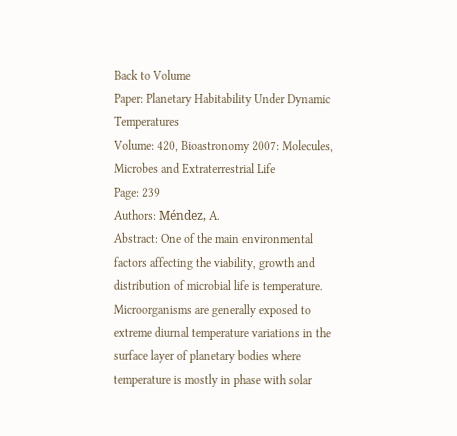Back to Volume
Paper: Planetary Habitability Under Dynamic Temperatures
Volume: 420, Bioastronomy 2007: Molecules, Microbes and Extraterrestrial Life
Page: 239
Authors: Méndez, A.
Abstract: One of the main environmental factors affecting the viability, growth and distribution of microbial life is temperature. Microorganisms are generally exposed to extreme diurnal temperature variations in the surface layer of planetary bodies where temperature is mostly in phase with solar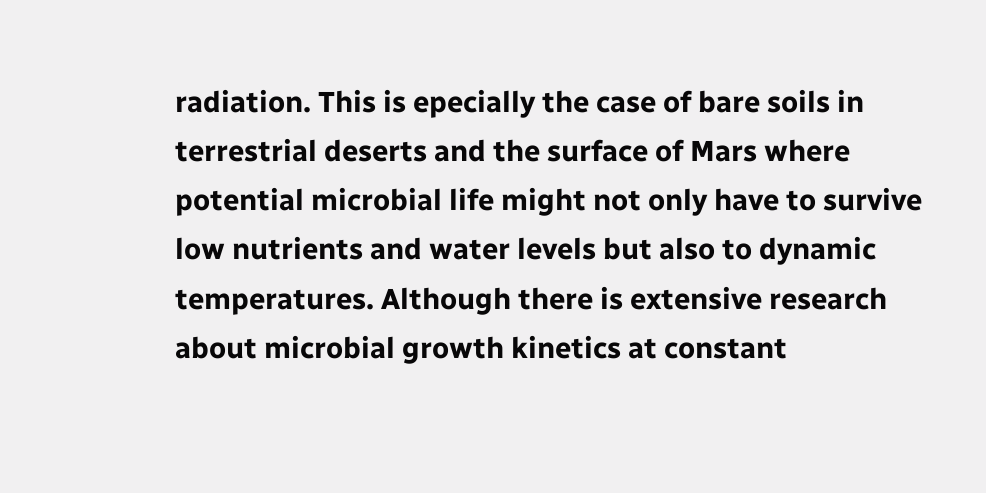radiation. This is epecially the case of bare soils in terrestrial deserts and the surface of Mars where potential microbial life might not only have to survive low nutrients and water levels but also to dynamic temperatures. Although there is extensive research about microbial growth kinetics at constant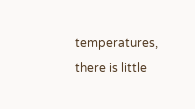temperatures, there is little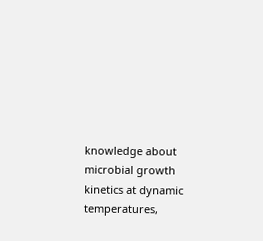knowledge about microbial growth kinetics at dynamic temperatures,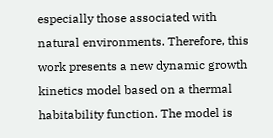especially those associated with natural environments. Therefore, this work presents a new dynamic growth kinetics model based on a thermal habitability function. The model is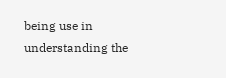being use in understanding the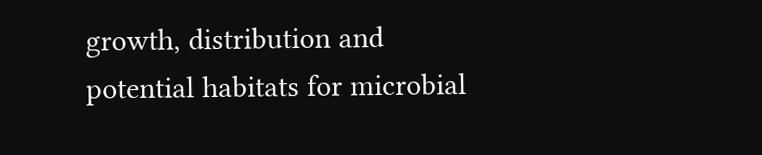growth, distribution and potential habitats for microbial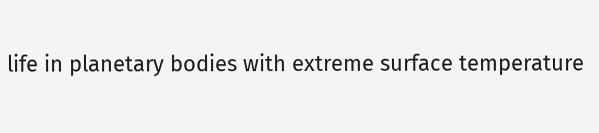life in planetary bodies with extreme surface temperature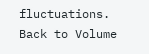fluctuations.
Back to Volume